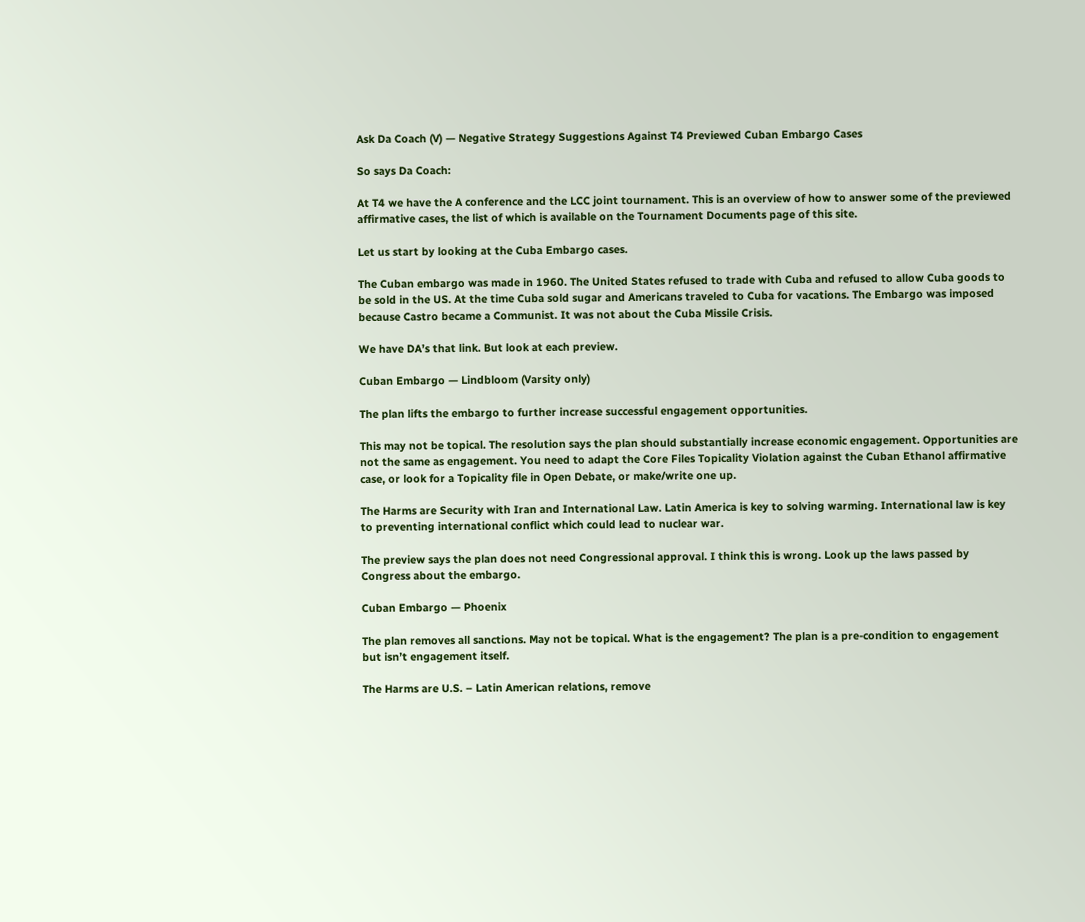Ask Da Coach (V) — Negative Strategy Suggestions Against T4 Previewed Cuban Embargo Cases

So says Da Coach:

At T4 we have the A conference and the LCC joint tournament. This is an overview of how to answer some of the previewed affirmative cases, the list of which is available on the Tournament Documents page of this site.

Let us start by looking at the Cuba Embargo cases.

The Cuban embargo was made in 1960. The United States refused to trade with Cuba and refused to allow Cuba goods to be sold in the US. At the time Cuba sold sugar and Americans traveled to Cuba for vacations. The Embargo was imposed because Castro became a Communist. It was not about the Cuba Missile Crisis.

We have DA’s that link. But look at each preview.

Cuban Embargo — Lindbloom (Varsity only)

The plan lifts the embargo to further increase successful engagement opportunities.

This may not be topical. The resolution says the plan should substantially increase economic engagement. Opportunities are not the same as engagement. You need to adapt the Core Files Topicality Violation against the Cuban Ethanol affirmative case, or look for a Topicality file in Open Debate, or make/write one up.

The Harms are Security with Iran and International Law. Latin America is key to solving warming. International law is key to preventing international conflict which could lead to nuclear war.

The preview says the plan does not need Congressional approval. I think this is wrong. Look up the laws passed by Congress about the embargo.

Cuban Embargo — Phoenix

The plan removes all sanctions. May not be topical. What is the engagement? The plan is a pre-condition to engagement but isn’t engagement itself.

The Harms are U.S. – Latin American relations, remove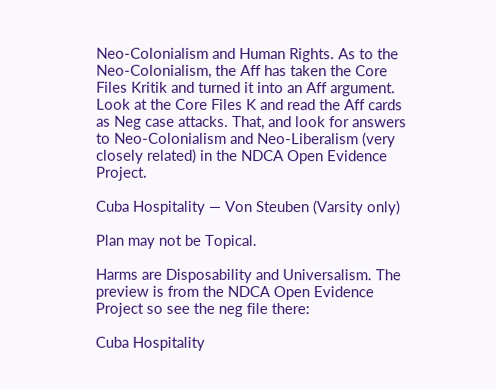Neo-Colonialism and Human Rights. As to the Neo-Colonialism, the Aff has taken the Core Files Kritik and turned it into an Aff argument. Look at the Core Files K and read the Aff cards as Neg case attacks. That, and look for answers to Neo-Colonialism and Neo-Liberalism (very closely related) in the NDCA Open Evidence Project.

Cuba Hospitality — Von Steuben (Varsity only)

Plan may not be Topical.

Harms are Disposability and Universalism. The preview is from the NDCA Open Evidence Project so see the neg file there:

Cuba Hospitality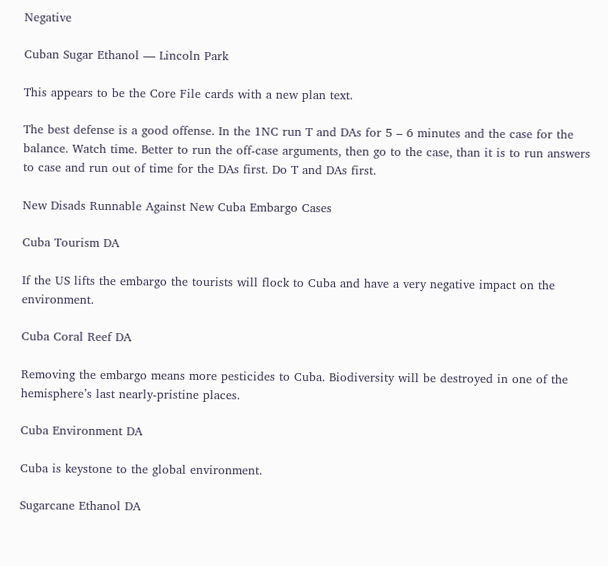Negative

Cuban Sugar Ethanol — Lincoln Park

This appears to be the Core File cards with a new plan text.

The best defense is a good offense. In the 1NC run T and DAs for 5 – 6 minutes and the case for the balance. Watch time. Better to run the off-case arguments, then go to the case, than it is to run answers to case and run out of time for the DAs first. Do T and DAs first.

New Disads Runnable Against New Cuba Embargo Cases

Cuba Tourism DA

If the US lifts the embargo the tourists will flock to Cuba and have a very negative impact on the environment.

Cuba Coral Reef DA

Removing the embargo means more pesticides to Cuba. Biodiversity will be destroyed in one of the hemisphere’s last nearly-pristine places.

Cuba Environment DA

Cuba is keystone to the global environment.

Sugarcane Ethanol DA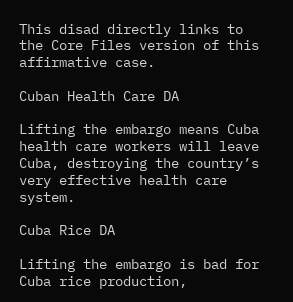This disad directly links to the Core Files version of this affirmative case.

Cuban Health Care DA

Lifting the embargo means Cuba health care workers will leave Cuba, destroying the country’s very effective health care system.

Cuba Rice DA

Lifting the embargo is bad for Cuba rice production,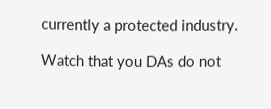currently a protected industry.

Watch that you DAs do not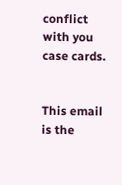conflict with you case cards.


This email is the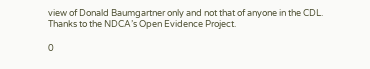view of Donald Baumgartner only and not that of anyone in the CDL. Thanks to the NDCA’s Open Evidence Project.

0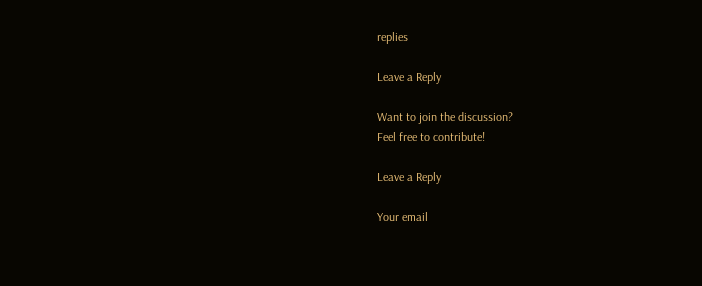replies

Leave a Reply

Want to join the discussion?
Feel free to contribute!

Leave a Reply

Your email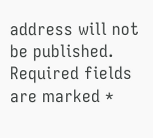address will not be published. Required fields are marked *